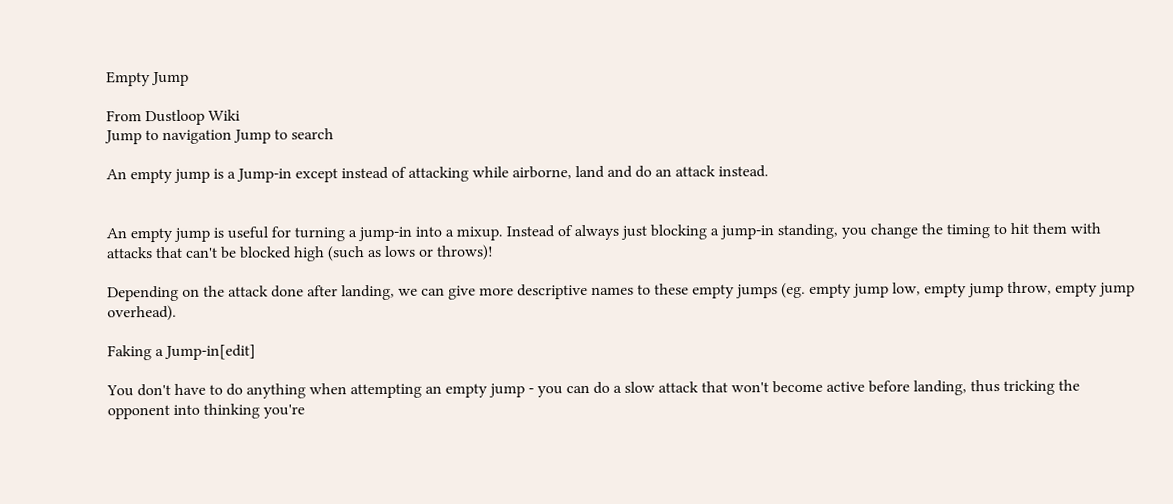Empty Jump

From Dustloop Wiki
Jump to navigation Jump to search

An empty jump is a Jump-in except instead of attacking while airborne, land and do an attack instead.


An empty jump is useful for turning a jump-in into a mixup. Instead of always just blocking a jump-in standing, you change the timing to hit them with attacks that can't be blocked high (such as lows or throws)!

Depending on the attack done after landing, we can give more descriptive names to these empty jumps (eg. empty jump low, empty jump throw, empty jump overhead).

Faking a Jump-in[edit]

You don't have to do anything when attempting an empty jump - you can do a slow attack that won't become active before landing, thus tricking the opponent into thinking you're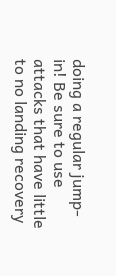doing a regular jump-in! Be sure to use attacks that have little to no landing recovery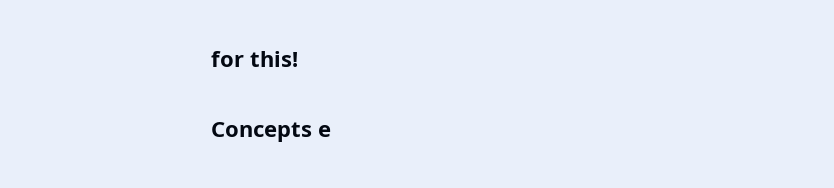for this!

Concepts e